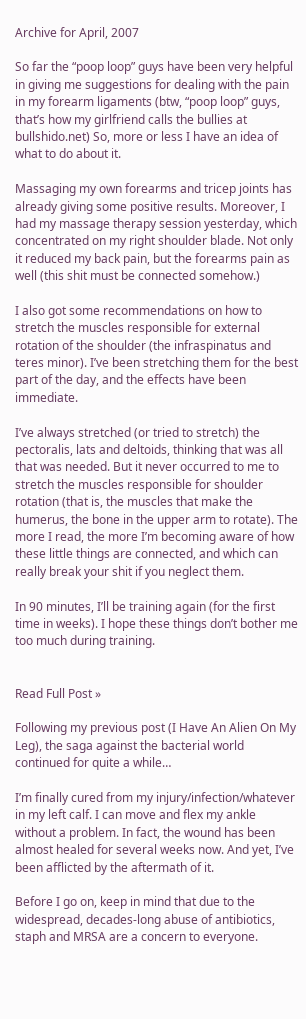Archive for April, 2007

So far the “poop loop” guys have been very helpful in giving me suggestions for dealing with the pain in my forearm ligaments (btw, “poop loop” guys, that’s how my girlfriend calls the bullies at bullshido.net) So, more or less I have an idea of what to do about it.

Massaging my own forearms and tricep joints has already giving some positive results. Moreover, I had my massage therapy session yesterday, which concentrated on my right shoulder blade. Not only it reduced my back pain, but the forearms pain as well (this shit must be connected somehow.)

I also got some recommendations on how to stretch the muscles responsible for external rotation of the shoulder (the infraspinatus and teres minor). I’ve been stretching them for the best part of the day, and the effects have been immediate.

I’ve always stretched (or tried to stretch) the pectoralis, lats and deltoids, thinking that was all that was needed. But it never occurred to me to stretch the muscles responsible for shoulder rotation (that is, the muscles that make the humerus, the bone in the upper arm to rotate). The more I read, the more I’m becoming aware of how these little things are connected, and which can really break your shit if you neglect them.

In 90 minutes, I’ll be training again (for the first time in weeks). I hope these things don’t bother me too much during training.


Read Full Post »

Following my previous post (I Have An Alien On My Leg), the saga against the bacterial world continued for quite a while…

I’m finally cured from my injury/infection/whatever in my left calf. I can move and flex my ankle without a problem. In fact, the wound has been almost healed for several weeks now. And yet, I’ve been afflicted by the aftermath of it.

Before I go on, keep in mind that due to the widespread, decades-long abuse of antibiotics,  staph and MRSA are a concern to everyone.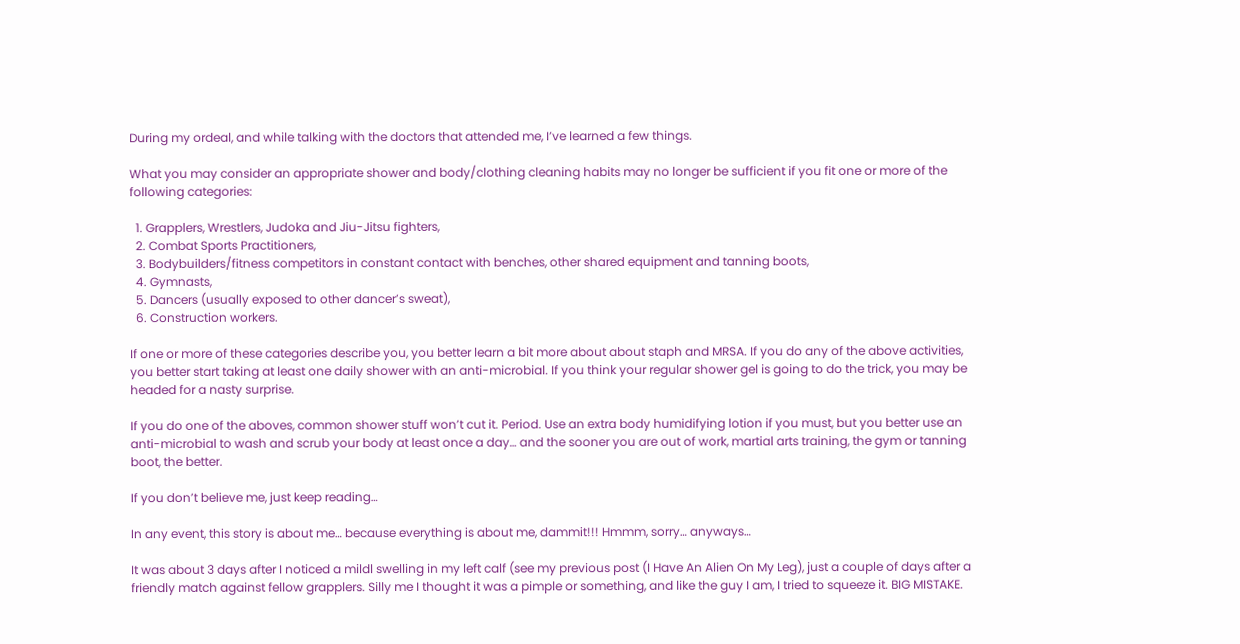During my ordeal, and while talking with the doctors that attended me, I’ve learned a few things.

What you may consider an appropriate shower and body/clothing cleaning habits may no longer be sufficient if you fit one or more of the following categories:

  1. Grapplers, Wrestlers, Judoka and Jiu-Jitsu fighters,
  2. Combat Sports Practitioners,
  3. Bodybuilders/fitness competitors in constant contact with benches, other shared equipment and tanning boots,
  4. Gymnasts,
  5. Dancers (usually exposed to other dancer’s sweat),
  6. Construction workers.

If one or more of these categories describe you, you better learn a bit more about about staph and MRSA. If you do any of the above activities, you better start taking at least one daily shower with an anti-microbial. If you think your regular shower gel is going to do the trick, you may be headed for a nasty surprise.

If you do one of the aboves, common shower stuff won’t cut it. Period. Use an extra body humidifying lotion if you must, but you better use an anti-microbial to wash and scrub your body at least once a day… and the sooner you are out of work, martial arts training, the gym or tanning boot, the better.

If you don’t believe me, just keep reading…

In any event, this story is about me… because everything is about me, dammit!!! Hmmm, sorry… anyways…

It was about 3 days after I noticed a mildl swelling in my left calf (see my previous post (I Have An Alien On My Leg), just a couple of days after a friendly match against fellow grapplers. Silly me I thought it was a pimple or something, and like the guy I am, I tried to squeeze it. BIG MISTAKE.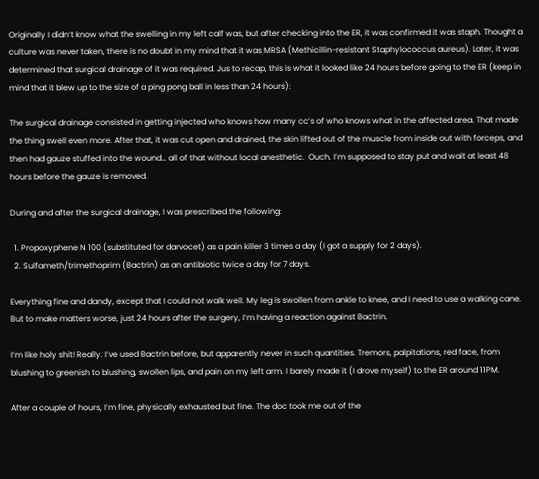Originally I didn’t know what the swelling in my left calf was, but after checking into the ER, it was confirmed it was staph. Thought a culture was never taken, there is no doubt in my mind that it was MRSA (Methicillin-resistant Staphylococcus aureus). Later, it was determined that surgical drainage of it was required. Jus to recap, this is what it looked like 24 hours before going to the ER (keep in mind that it blew up to the size of a ping pong ball in less than 24 hours):

The surgical drainage consisted in getting injected who knows how many cc’s of who knows what in the affected area. That made the thing swell even more. After that, it was cut open and drained, the skin lifted out of the muscle from inside out with forceps, and then had gauze stuffed into the wound… all of that without local anesthetic.  Ouch. I’m supposed to stay put and wait at least 48 hours before the gauze is removed.

During and after the surgical drainage, I was prescribed the following:

  1. Propoxyphene N 100 (substituted for darvocet) as a pain killer 3 times a day (I got a supply for 2 days).
  2. Sulfameth/trimethoprim (Bactrin) as an antibiotic twice a day for 7 days.

Everything fine and dandy, except that I could not walk well. My leg is swollen from ankle to knee, and I need to use a walking cane. But to make matters worse, just 24 hours after the surgery, I’m having a reaction against Bactrin.

I’m like holy shit! Really. I’ve used Bactrin before, but apparently never in such quantities. Tremors, palpitations, red face, from blushing to greenish to blushing, swollen lips, and pain on my left arm. I barely made it (I drove myself) to the ER around 11PM.

After a couple of hours, I’m fine, physically exhausted but fine. The doc took me out of the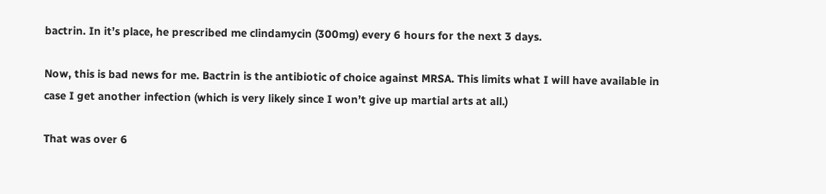bactrin. In it’s place, he prescribed me clindamycin (300mg) every 6 hours for the next 3 days.

Now, this is bad news for me. Bactrin is the antibiotic of choice against MRSA. This limits what I will have available in case I get another infection (which is very likely since I won’t give up martial arts at all.)

That was over 6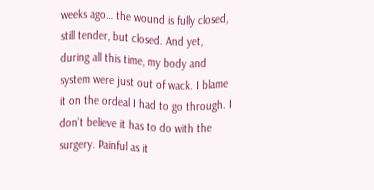weeks ago… the wound is fully closed, still tender, but closed. And yet, during all this time, my body and system were just out of wack. I blame it on the ordeal I had to go through. I don’t believe it has to do with the surgery. Painful as it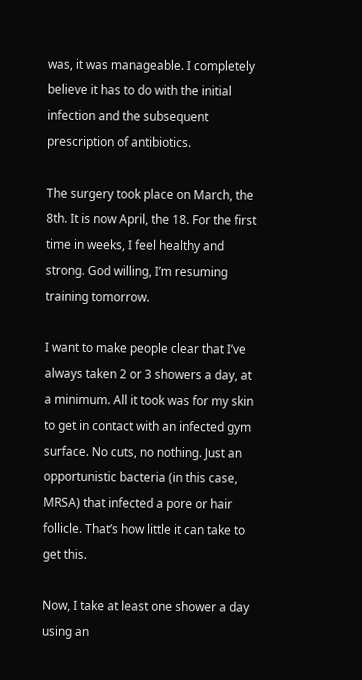was, it was manageable. I completely believe it has to do with the initial infection and the subsequent prescription of antibiotics.

The surgery took place on March, the 8th. It is now April, the 18. For the first time in weeks, I feel healthy and strong. God willing, I’m resuming training tomorrow.

I want to make people clear that I’ve always taken 2 or 3 showers a day, at a minimum. All it took was for my skin to get in contact with an infected gym surface. No cuts, no nothing. Just an opportunistic bacteria (in this case, MRSA) that infected a pore or hair follicle. That’s how little it can take to get this.

Now, I take at least one shower a day using an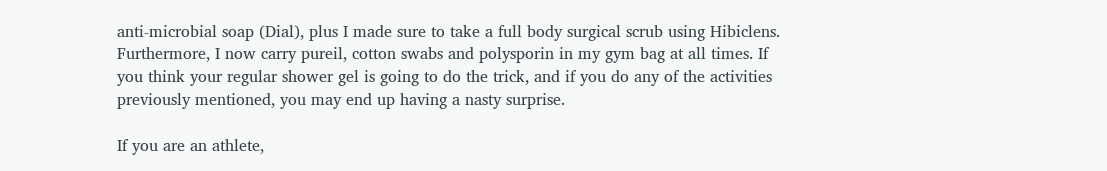anti-microbial soap (Dial), plus I made sure to take a full body surgical scrub using Hibiclens. Furthermore, I now carry pureil, cotton swabs and polysporin in my gym bag at all times. If you think your regular shower gel is going to do the trick, and if you do any of the activities previously mentioned, you may end up having a nasty surprise.

If you are an athlete,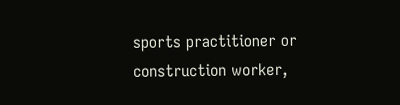sports practitioner or construction worker,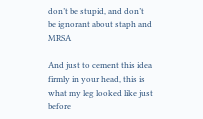don’t be stupid, and don’t be ignorant about staph and MRSA

And just to cement this idea firmly in your head, this is what my leg looked like just before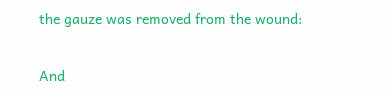the gauze was removed from the wound:

And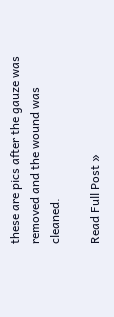these are pics after the gauze was removed and the wound was cleaned.

Read Full Post »